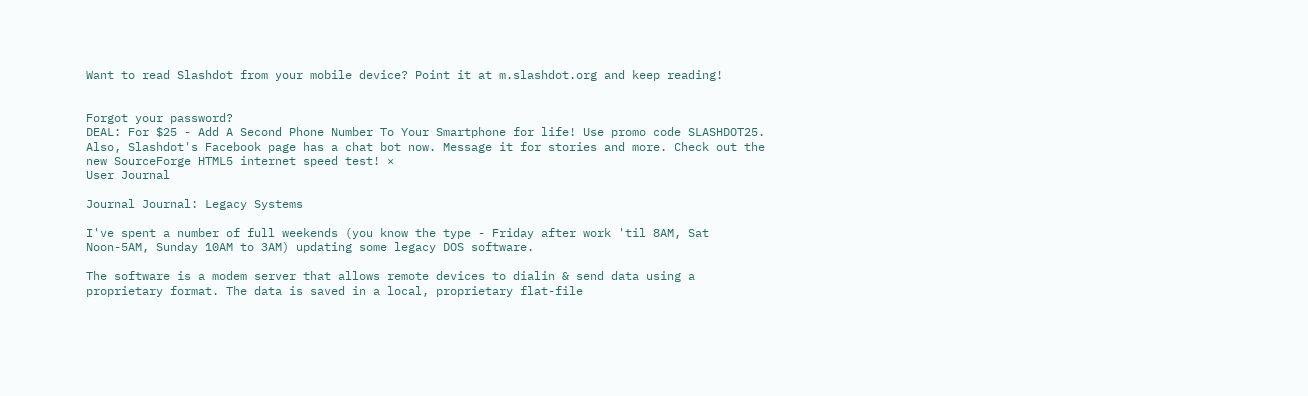Want to read Slashdot from your mobile device? Point it at m.slashdot.org and keep reading!


Forgot your password?
DEAL: For $25 - Add A Second Phone Number To Your Smartphone for life! Use promo code SLASHDOT25. Also, Slashdot's Facebook page has a chat bot now. Message it for stories and more. Check out the new SourceForge HTML5 internet speed test! ×
User Journal

Journal Journal: Legacy Systems

I've spent a number of full weekends (you know the type - Friday after work 'til 8AM, Sat Noon-5AM, Sunday 10AM to 3AM) updating some legacy DOS software.

The software is a modem server that allows remote devices to dialin & send data using a proprietary format. The data is saved in a local, proprietary flat-file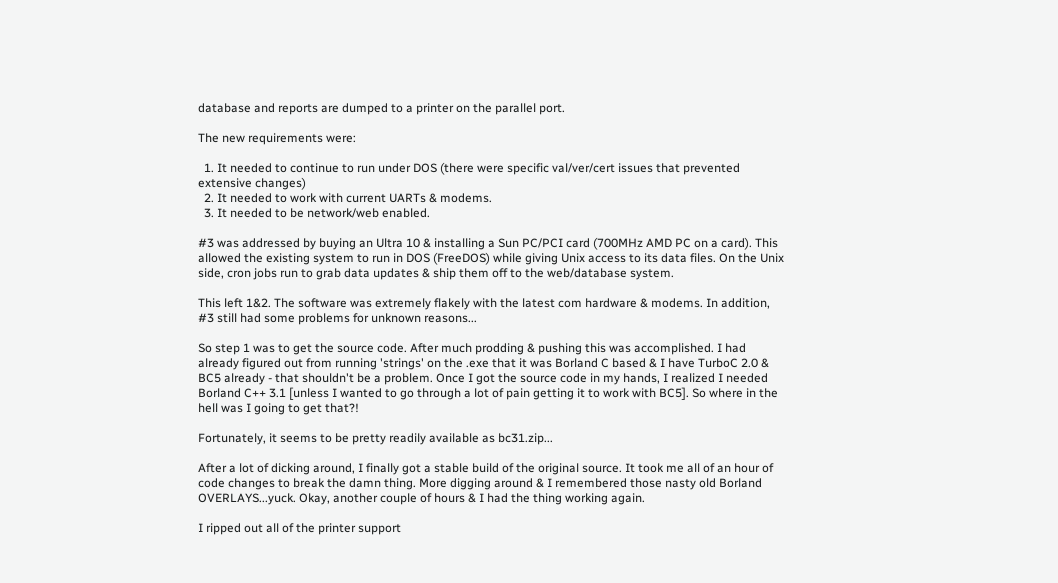database and reports are dumped to a printer on the parallel port.

The new requirements were:

  1. It needed to continue to run under DOS (there were specific val/ver/cert issues that prevented extensive changes)
  2. It needed to work with current UARTs & modems.
  3. It needed to be network/web enabled.

#3 was addressed by buying an Ultra 10 & installing a Sun PC/PCI card (700MHz AMD PC on a card). This allowed the existing system to run in DOS (FreeDOS) while giving Unix access to its data files. On the Unix side, cron jobs run to grab data updates & ship them off to the web/database system.

This left 1&2. The software was extremely flakely with the latest com hardware & modems. In addition, #3 still had some problems for unknown reasons...

So step 1 was to get the source code. After much prodding & pushing this was accomplished. I had already figured out from running 'strings' on the .exe that it was Borland C based & I have TurboC 2.0 & BC5 already - that shouldn't be a problem. Once I got the source code in my hands, I realized I needed Borland C++ 3.1 [unless I wanted to go through a lot of pain getting it to work with BC5]. So where in the hell was I going to get that?!

Fortunately, it seems to be pretty readily available as bc31.zip...

After a lot of dicking around, I finally got a stable build of the original source. It took me all of an hour of code changes to break the damn thing. More digging around & I remembered those nasty old Borland OVERLAYS...yuck. Okay, another couple of hours & I had the thing working again.

I ripped out all of the printer support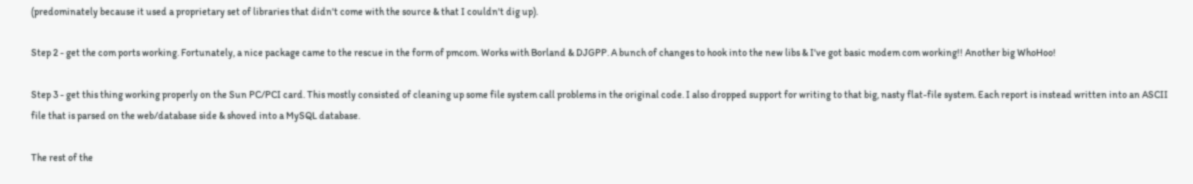(predominately because it used a proprietary set of libraries that didn't come with the source & that I couldn't dig up).

Step 2 - get the com ports working. Fortunately, a nice package came to the rescue in the form of pmcom. Works with Borland & DJGPP. A bunch of changes to hook into the new libs & I've got basic modem com working!! Another big WhoHoo!

Step 3 - get this thing working properly on the Sun PC/PCI card. This mostly consisted of cleaning up some file system call problems in the original code. I also dropped support for writing to that big, nasty flat-file system. Each report is instead written into an ASCII file that is parsed on the web/database side & shoved into a MySQL database.

The rest of the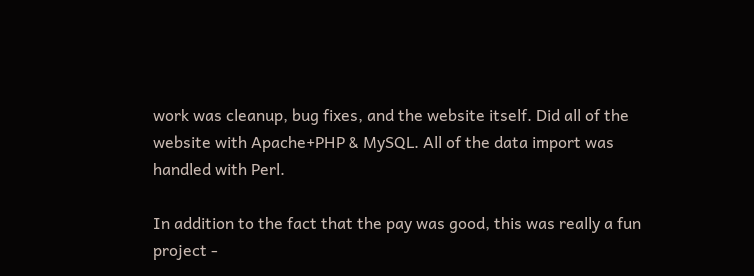work was cleanup, bug fixes, and the website itself. Did all of the website with Apache+PHP & MySQL. All of the data import was handled with Perl.

In addition to the fact that the pay was good, this was really a fun project -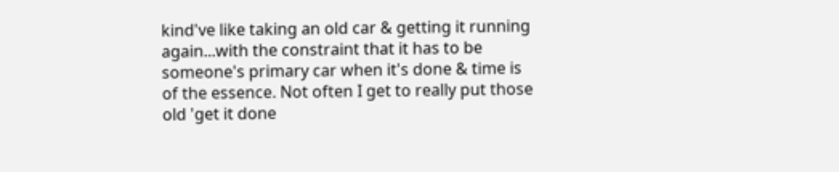kind've like taking an old car & getting it running again...with the constraint that it has to be someone's primary car when it's done & time is of the essence. Not often I get to really put those old 'get it done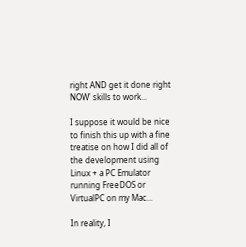right AND get it done right NOW' skills to work...

I suppose it would be nice to finish this up with a fine treatise on how I did all of the development using Linux + a PC Emulator running FreeDOS or VirtualPC on my Mac...

In reality, I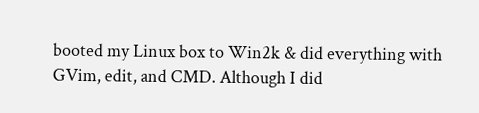booted my Linux box to Win2k & did everything with GVim, edit, and CMD. Although I did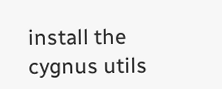install the cygnus utils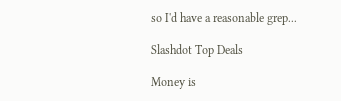so I'd have a reasonable grep...

Slashdot Top Deals

Money is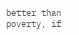better than poverty, if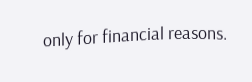only for financial reasons.